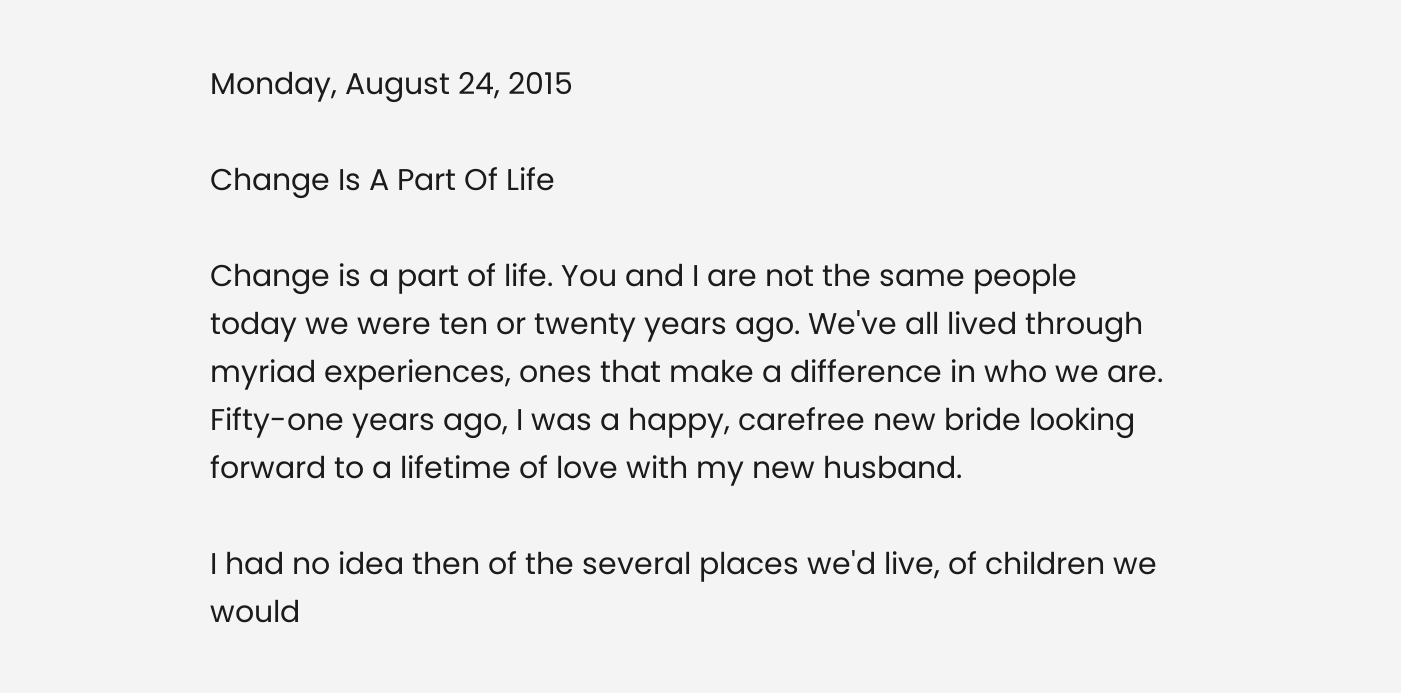Monday, August 24, 2015

Change Is A Part Of Life

Change is a part of life. You and I are not the same people today we were ten or twenty years ago. We've all lived through myriad experiences, ones that make a difference in who we are. Fifty-one years ago, I was a happy, carefree new bride looking forward to a lifetime of love with my new husband.

I had no idea then of the several places we'd live, of children we would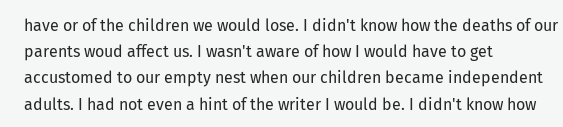have or of the children we would lose. I didn't know how the deaths of our parents woud affect us. I wasn't aware of how I would have to get accustomed to our empty nest when our children became independent adults. I had not even a hint of the writer I would be. I didn't know how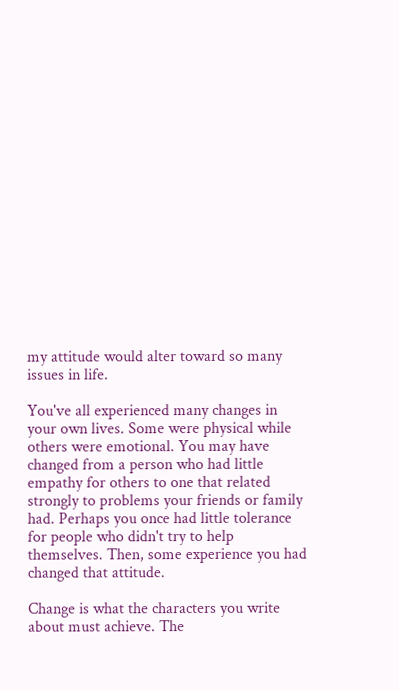my attitude would alter toward so many issues in life.

You've all experienced many changes in your own lives. Some were physical while others were emotional. You may have changed from a person who had little empathy for others to one that related strongly to problems your friends or family had. Perhaps you once had little tolerance for people who didn't try to help themselves. Then, some experience you had changed that attitude.

Change is what the characters you write about must achieve. The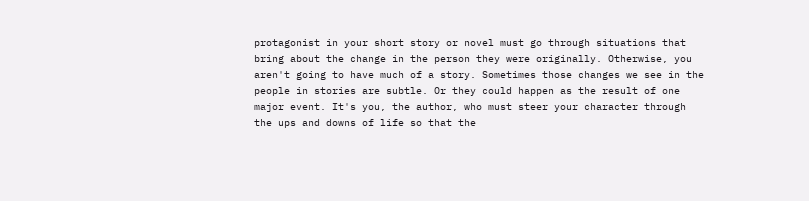protagonist in your short story or novel must go through situations that bring about the change in the person they were originally. Otherwise, you aren't going to have much of a story. Sometimes those changes we see in the people in stories are subtle. Or they could happen as the result of one major event. It's you, the author, who must steer your character through the ups and downs of life so that the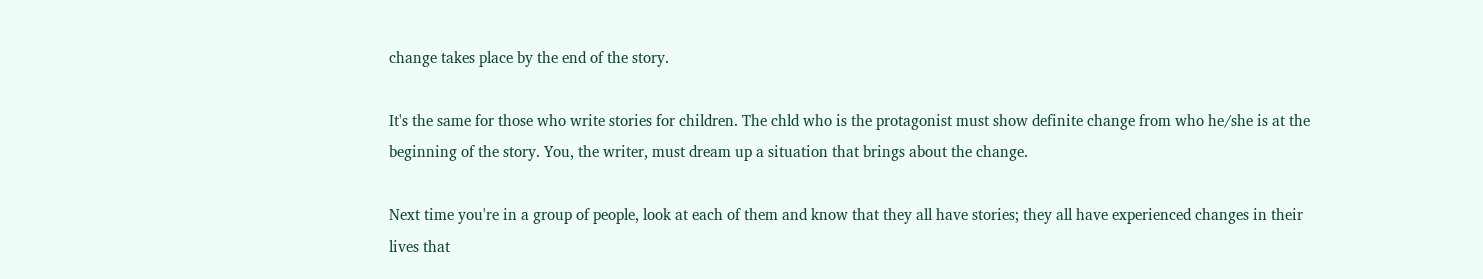change takes place by the end of the story.

It's the same for those who write stories for children. The chld who is the protagonist must show definite change from who he/she is at the beginning of the story. You, the writer, must dream up a situation that brings about the change.

Next time you're in a group of people, look at each of them and know that they all have stories; they all have experienced changes in their lives that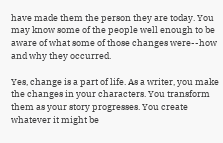have made them the person they are today. You may know some of the people well enough to be aware of what some of those changes were--how and why they occurred.

Yes, change is a part of life. As a writer, you make the changes in your characters. You transform them as your story progresses. You create whatever it might be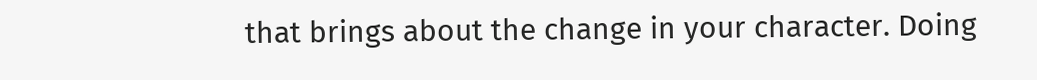that brings about the change in your character. Doing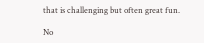that is challenging but often great fun.

No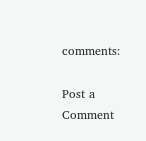comments:

Post a Comment